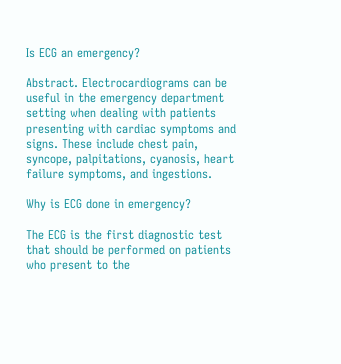Is ECG an emergency?

Abstract. Electrocardiograms can be useful in the emergency department setting when dealing with patients presenting with cardiac symptoms and signs. These include chest pain, syncope, palpitations, cyanosis, heart failure symptoms, and ingestions.

Why is ECG done in emergency?

The ECG is the first diagnostic test that should be performed on patients who present to the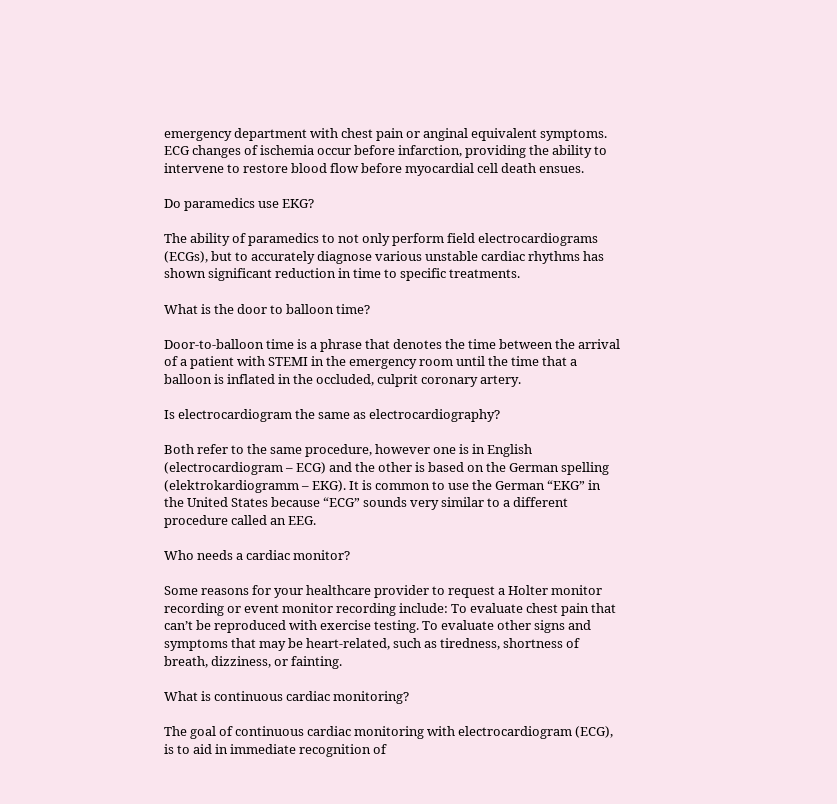emergency department with chest pain or anginal equivalent symptoms. ECG changes of ischemia occur before infarction, providing the ability to intervene to restore blood flow before myocardial cell death ensues.

Do paramedics use EKG?

The ability of paramedics to not only perform field electrocardiograms (ECGs), but to accurately diagnose various unstable cardiac rhythms has shown significant reduction in time to specific treatments.

What is the door to balloon time?

Door-to-balloon time is a phrase that denotes the time between the arrival of a patient with STEMI in the emergency room until the time that a balloon is inflated in the occluded, culprit coronary artery.

Is electrocardiogram the same as electrocardiography?

Both refer to the same procedure, however one is in English (electrocardiogram – ECG) and the other is based on the German spelling (elektrokardiogramm – EKG). It is common to use the German “EKG” in the United States because “ECG” sounds very similar to a different procedure called an EEG.

Who needs a cardiac monitor?

Some reasons for your healthcare provider to request a Holter monitor recording or event monitor recording include: To evaluate chest pain that can’t be reproduced with exercise testing. To evaluate other signs and symptoms that may be heart-related, such as tiredness, shortness of breath, dizziness, or fainting.

What is continuous cardiac monitoring?

The goal of continuous cardiac monitoring with electrocardiogram (ECG), is to aid in immediate recognition of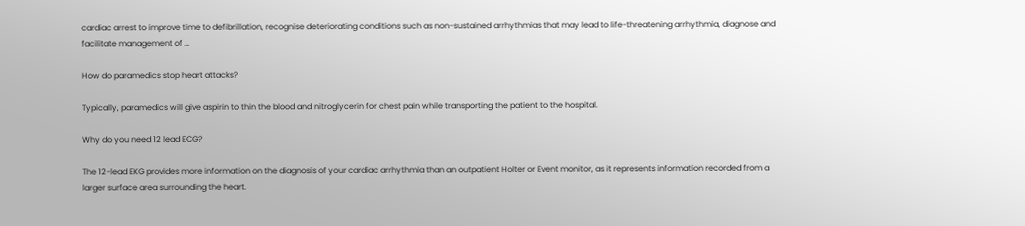cardiac arrest to improve time to defibrillation, recognise deteriorating conditions such as non-sustained arrhythmias that may lead to life-threatening arrhythmia, diagnose and facilitate management of …

How do paramedics stop heart attacks?

Typically, paramedics will give aspirin to thin the blood and nitroglycerin for chest pain while transporting the patient to the hospital.

Why do you need 12 lead ECG?

The 12-lead EKG provides more information on the diagnosis of your cardiac arrhythmia than an outpatient Holter or Event monitor, as it represents information recorded from a larger surface area surrounding the heart.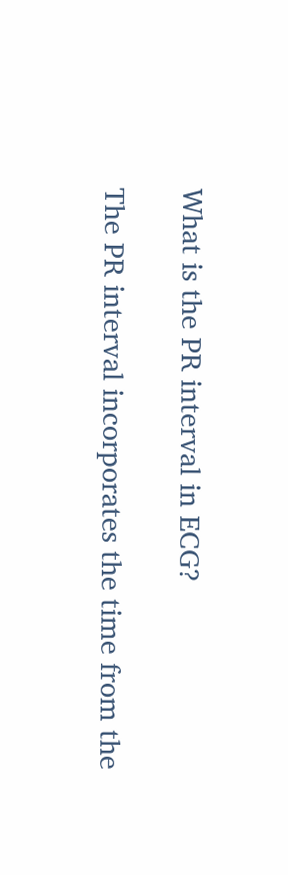What is the PR interval in ECG?

The PR interval incorporates the time from the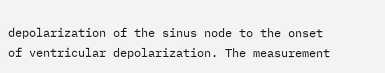depolarization of the sinus node to the onset of ventricular depolarization. The measurement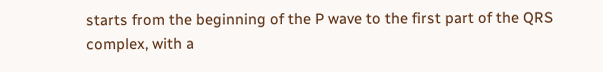starts from the beginning of the P wave to the first part of the QRS complex, with a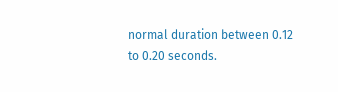normal duration between 0.12 to 0.20 seconds.